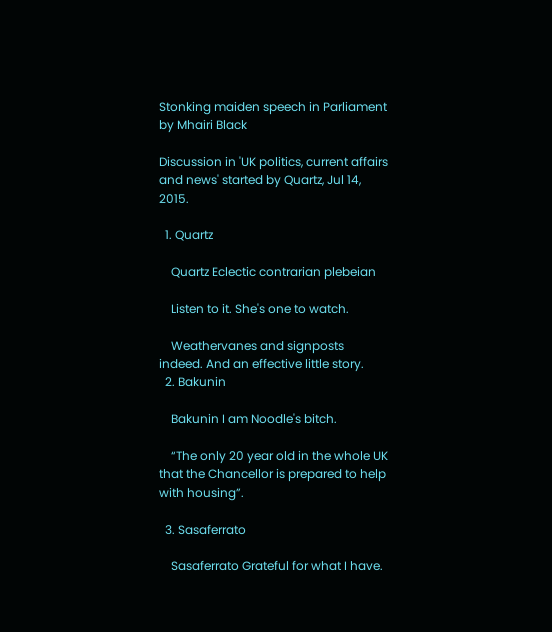Stonking maiden speech in Parliament by Mhairi Black

Discussion in 'UK politics, current affairs and news' started by Quartz, Jul 14, 2015.

  1. Quartz

    Quartz Eclectic contrarian plebeian

    Listen to it. She's one to watch.

    Weathervanes and signposts indeed. And an effective little story.
  2. Bakunin

    Bakunin I am Noodle's bitch.

    “The only 20 year old in the whole UK that the Chancellor is prepared to help with housing”.

  3. Sasaferrato

    Sasaferrato Grateful for what I have.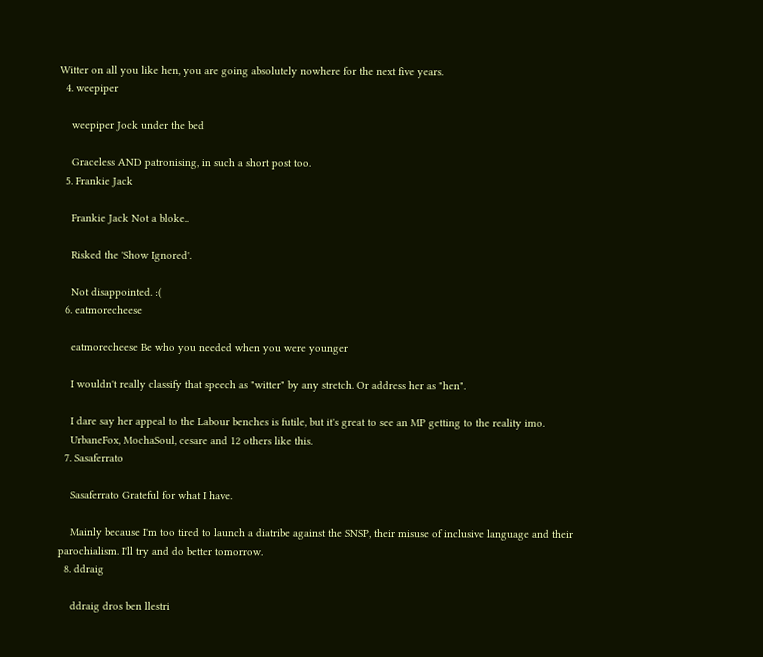Witter on all you like hen, you are going absolutely nowhere for the next five years.
  4. weepiper

    weepiper Jock under the bed

    Graceless AND patronising, in such a short post too.
  5. Frankie Jack

    Frankie Jack Not a bloke..

    Risked the 'Show Ignored'.

    Not disappointed. :(
  6. eatmorecheese

    eatmorecheese Be who you needed when you were younger

    I wouldn't really classify that speech as "witter" by any stretch. Or address her as "hen".

    I dare say her appeal to the Labour benches is futile, but it's great to see an MP getting to the reality imo.
    UrbaneFox, MochaSoul, cesare and 12 others like this.
  7. Sasaferrato

    Sasaferrato Grateful for what I have.

    Mainly because I'm too tired to launch a diatribe against the SNSP, their misuse of inclusive language and their parochialism. I'll try and do better tomorrow.
  8. ddraig

    ddraig dros ben llestri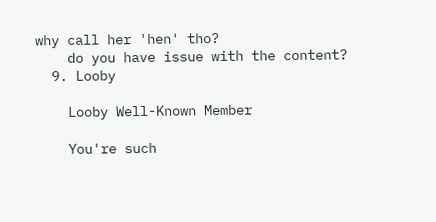why call her 'hen' tho?
    do you have issue with the content?
  9. Looby

    Looby Well-Known Member

    You're such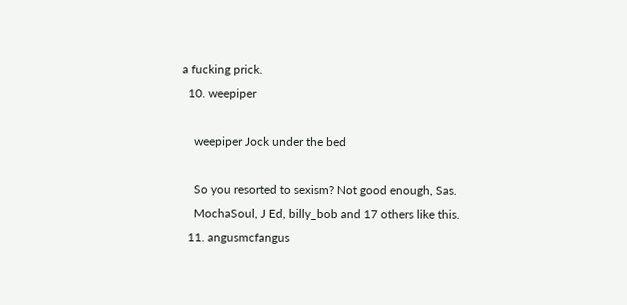a fucking prick.
  10. weepiper

    weepiper Jock under the bed

    So you resorted to sexism? Not good enough, Sas.
    MochaSoul, J Ed, billy_bob and 17 others like this.
  11. angusmcfangus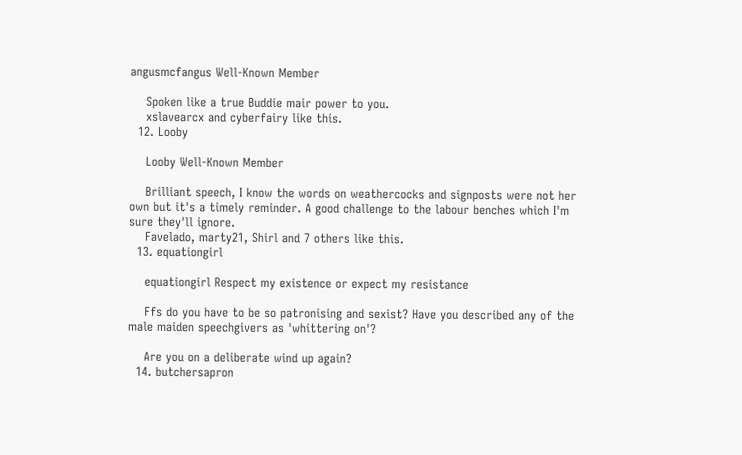angusmcfangus Well-Known Member

    Spoken like a true Buddie mair power to you.
    xslavearcx and cyberfairy like this.
  12. Looby

    Looby Well-Known Member

    Brilliant speech, I know the words on weathercocks and signposts were not her own but it's a timely reminder. A good challenge to the labour benches which I'm sure they'll ignore.
    Favelado, marty21, Shirl and 7 others like this.
  13. equationgirl

    equationgirl Respect my existence or expect my resistance

    Ffs do you have to be so patronising and sexist? Have you described any of the male maiden speechgivers as 'whittering on'?

    Are you on a deliberate wind up again?
  14. butchersapron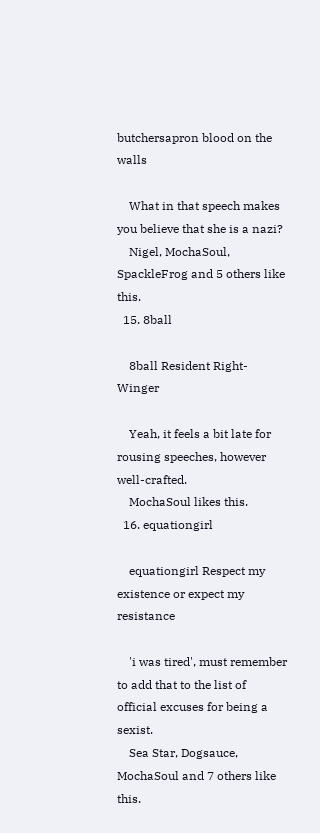butchersapron blood on the walls

    What in that speech makes you believe that she is a nazi?
    Nigel, MochaSoul, SpackleFrog and 5 others like this.
  15. 8ball

    8ball Resident Right-Winger

    Yeah, it feels a bit late for rousing speeches, however well-crafted.
    MochaSoul likes this.
  16. equationgirl

    equationgirl Respect my existence or expect my resistance

    'i was tired', must remember to add that to the list of official excuses for being a sexist.
    Sea Star, Dogsauce, MochaSoul and 7 others like this.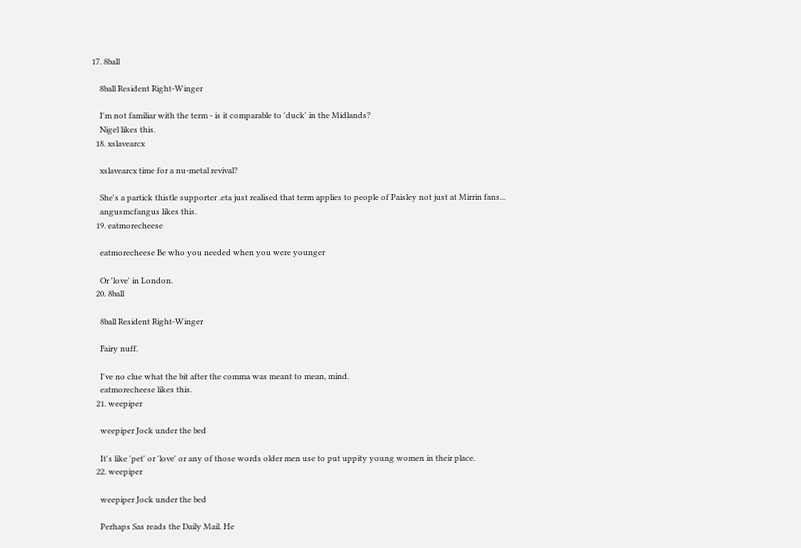17. 8ball

    8ball Resident Right-Winger

    I'm not familiar with the term - is it comparable to 'duck' in the Midlands?
    Nigel likes this.
  18. xslavearcx

    xslavearcx time for a nu-metal revival?

    She's a partick thistle supporter .eta just realised that term applies to people of Paisley not just at Mirrin fans...
    angusmcfangus likes this.
  19. eatmorecheese

    eatmorecheese Be who you needed when you were younger

    Or 'love' in London.
  20. 8ball

    8ball Resident Right-Winger

    Fairy nuff.

    I've no clue what the bit after the comma was meant to mean, mind.
    eatmorecheese likes this.
  21. weepiper

    weepiper Jock under the bed

    It's like 'pet' or 'love' or any of those words older men use to put uppity young women in their place.
  22. weepiper

    weepiper Jock under the bed

    Perhaps Sas reads the Daily Mail. He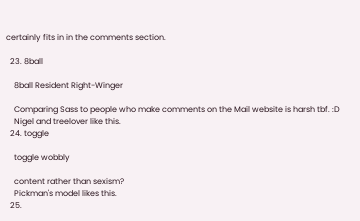certainly fits in in the comments section.

  23. 8ball

    8ball Resident Right-Winger

    Comparing Sass to people who make comments on the Mail website is harsh tbf. :D
    Nigel and treelover like this.
  24. toggle

    toggle wobbly

    content rather than sexism?
    Pickman's model likes this.
  25.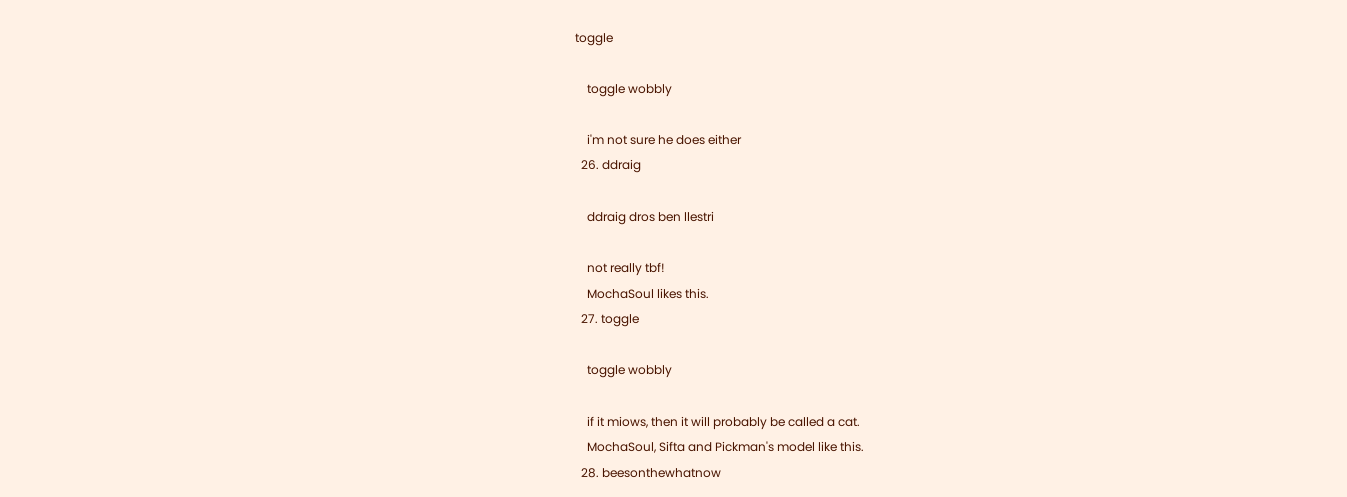toggle

    toggle wobbly

    i'm not sure he does either
  26. ddraig

    ddraig dros ben llestri

    not really tbf!
    MochaSoul likes this.
  27. toggle

    toggle wobbly

    if it miows, then it will probably be called a cat.
    MochaSoul, Sifta and Pickman's model like this.
  28. beesonthewhatnow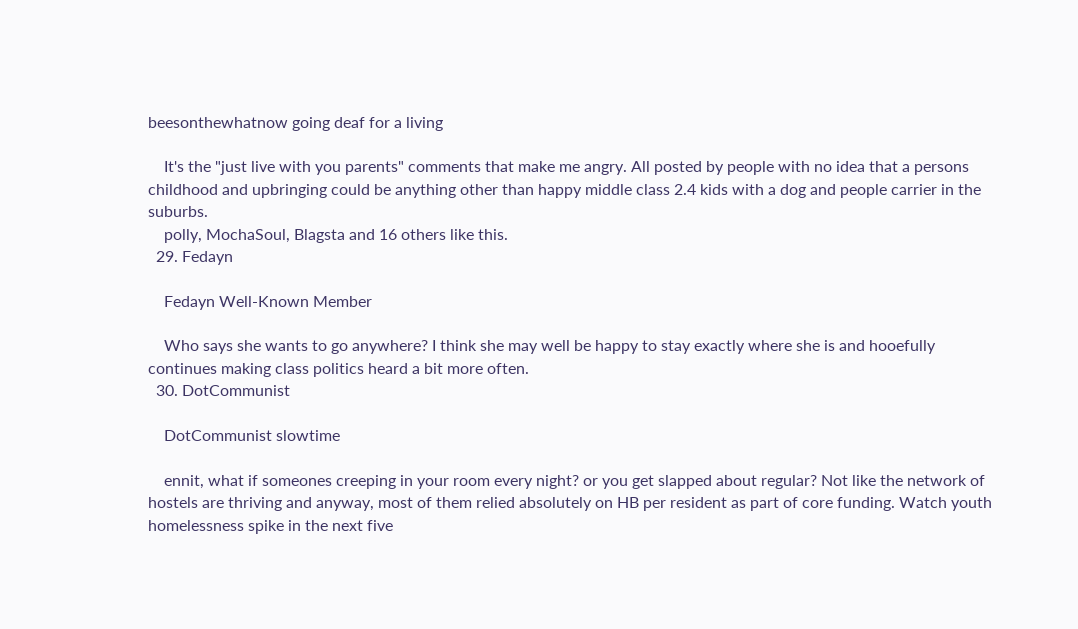beesonthewhatnow going deaf for a living

    It's the "just live with you parents" comments that make me angry. All posted by people with no idea that a persons childhood and upbringing could be anything other than happy middle class 2.4 kids with a dog and people carrier in the suburbs.
    polly, MochaSoul, Blagsta and 16 others like this.
  29. Fedayn

    Fedayn Well-Known Member

    Who says she wants to go anywhere? I think she may well be happy to stay exactly where she is and hooefully continues making class politics heard a bit more often.
  30. DotCommunist

    DotCommunist slowtime

    ennit, what if someones creeping in your room every night? or you get slapped about regular? Not like the network of hostels are thriving and anyway, most of them relied absolutely on HB per resident as part of core funding. Watch youth homelessness spike in the next five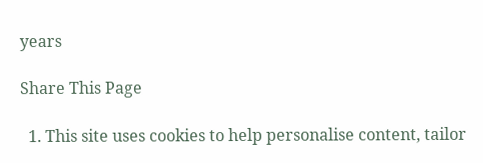years

Share This Page

  1. This site uses cookies to help personalise content, tailor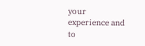your experience and to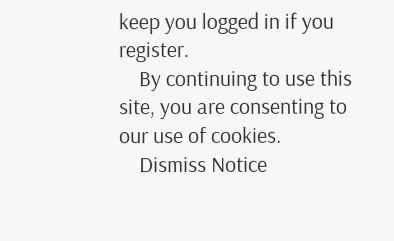keep you logged in if you register.
    By continuing to use this site, you are consenting to our use of cookies.
    Dismiss Notice